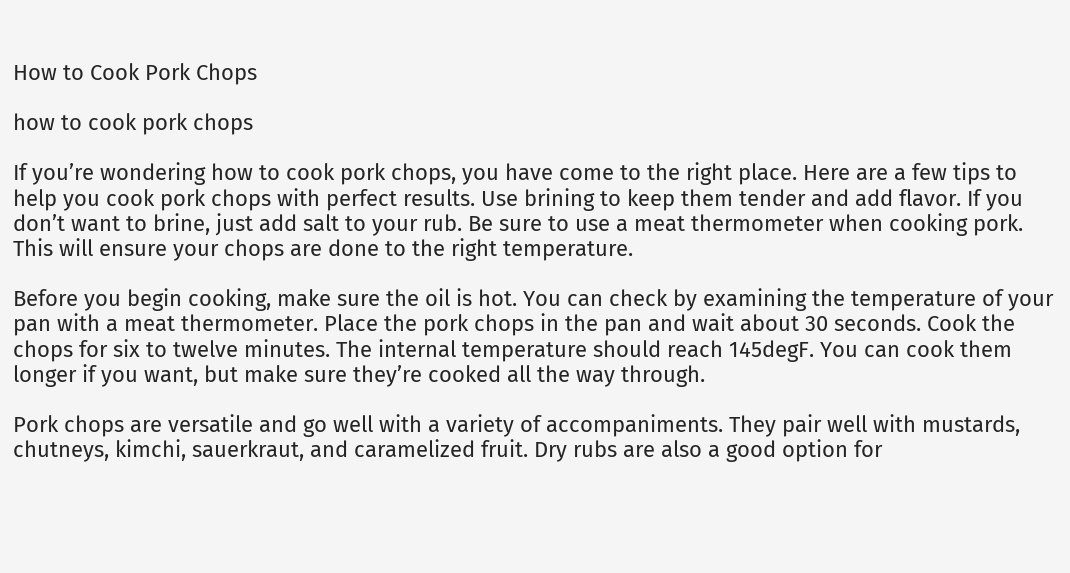How to Cook Pork Chops

how to cook pork chops

If you’re wondering how to cook pork chops, you have come to the right place. Here are a few tips to help you cook pork chops with perfect results. Use brining to keep them tender and add flavor. If you don’t want to brine, just add salt to your rub. Be sure to use a meat thermometer when cooking pork. This will ensure your chops are done to the right temperature.

Before you begin cooking, make sure the oil is hot. You can check by examining the temperature of your pan with a meat thermometer. Place the pork chops in the pan and wait about 30 seconds. Cook the chops for six to twelve minutes. The internal temperature should reach 145degF. You can cook them longer if you want, but make sure they’re cooked all the way through.

Pork chops are versatile and go well with a variety of accompaniments. They pair well with mustards, chutneys, kimchi, sauerkraut, and caramelized fruit. Dry rubs are also a good option for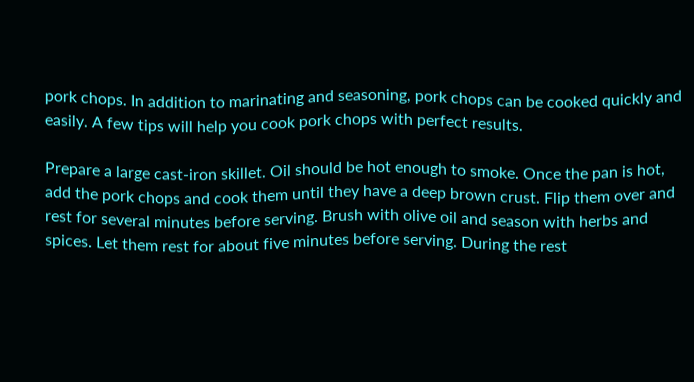pork chops. In addition to marinating and seasoning, pork chops can be cooked quickly and easily. A few tips will help you cook pork chops with perfect results.

Prepare a large cast-iron skillet. Oil should be hot enough to smoke. Once the pan is hot, add the pork chops and cook them until they have a deep brown crust. Flip them over and rest for several minutes before serving. Brush with olive oil and season with herbs and spices. Let them rest for about five minutes before serving. During the rest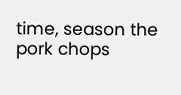time, season the pork chops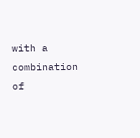with a combination of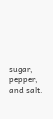sugar, pepper, and salt.